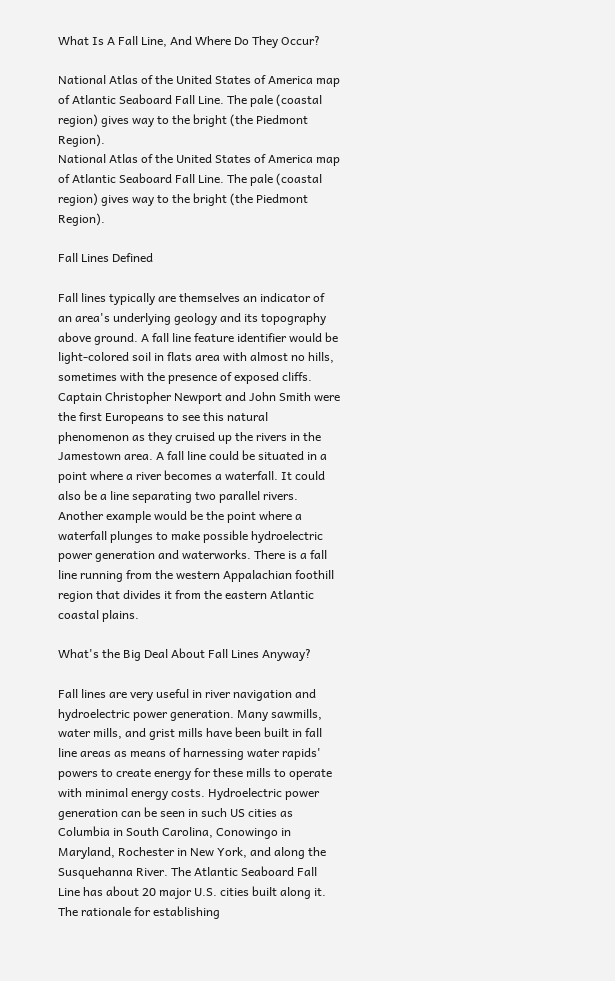What Is A Fall Line, And Where Do They Occur?

National Atlas of the United States of America map of Atlantic Seaboard Fall Line. The pale (coastal region) gives way to the bright (the Piedmont Region).
National Atlas of the United States of America map of Atlantic Seaboard Fall Line. The pale (coastal region) gives way to the bright (the Piedmont Region).

Fall Lines Defined

Fall lines typically are themselves an indicator of an area's underlying geology and its topography above ground. A fall line feature identifier would be light-colored soil in flats area with almost no hills, sometimes with the presence of exposed cliffs. Captain Christopher Newport and John Smith were the first Europeans to see this natural phenomenon as they cruised up the rivers in the Jamestown area. A fall line could be situated in a point where a river becomes a waterfall. It could also be a line separating two parallel rivers. Another example would be the point where a waterfall plunges to make possible hydroelectric power generation and waterworks. There is a fall line running from the western Appalachian foothill region that divides it from the eastern Atlantic coastal plains.

What's the Big Deal About Fall Lines Anyway?

Fall lines are very useful in river navigation and hydroelectric power generation. Many sawmills, water mills, and grist mills have been built in fall line areas as means of harnessing water rapids' powers to create energy for these mills to operate with minimal energy costs. Hydroelectric power generation can be seen in such US cities as Columbia in South Carolina, Conowingo in Maryland, Rochester in New York, and along the Susquehanna River. The Atlantic Seaboard Fall Line has about 20 major U.S. cities built along it. The rationale for establishing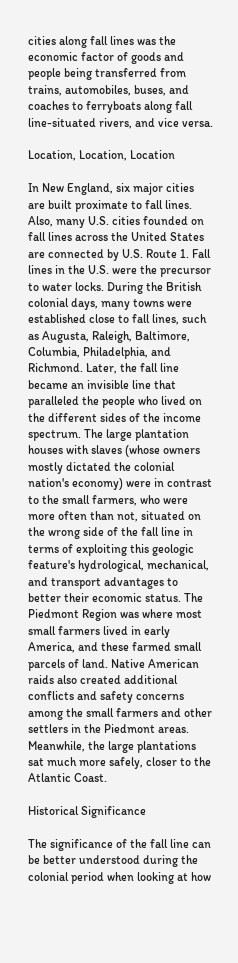cities along fall lines was the economic factor of goods and people being transferred from trains, automobiles, buses, and coaches to ferryboats along fall line-situated rivers, and vice versa.

Location, Location, Location

In New England, six major cities are built proximate to fall lines. Also, many U.S. cities founded on fall lines across the United States are connected by U.S. Route 1. Fall lines in the U.S. were the precursor to water locks. During the British colonial days, many towns were established close to fall lines, such as Augusta, Raleigh, Baltimore, Columbia, Philadelphia, and Richmond. Later, the fall line became an invisible line that paralleled the people who lived on the different sides of the income spectrum. The large plantation houses with slaves (whose owners mostly dictated the colonial nation's economy) were in contrast to the small farmers, who were more often than not, situated on the wrong side of the fall line in terms of exploiting this geologic feature's hydrological, mechanical, and transport advantages to better their economic status. The Piedmont Region was where most small farmers lived in early America, and these farmed small parcels of land. Native American raids also created additional conflicts and safety concerns among the small farmers and other settlers in the Piedmont areas. Meanwhile, the large plantations sat much more safely, closer to the Atlantic Coast.

Historical Significance

The significance of the fall line can be better understood during the colonial period when looking at how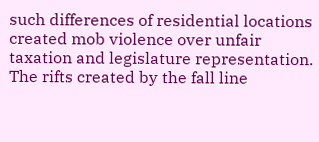such differences of residential locations created mob violence over unfair taxation and legislature representation. The rifts created by the fall line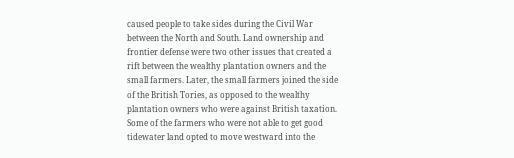caused people to take sides during the Civil War between the North and South. Land ownership and frontier defense were two other issues that created a rift between the wealthy plantation owners and the small farmers. Later, the small farmers joined the side of the British Tories, as opposed to the wealthy plantation owners who were against British taxation. Some of the farmers who were not able to get good tidewater land opted to move westward into the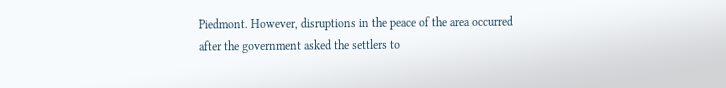Piedmont. However, disruptions in the peace of the area occurred after the government asked the settlers to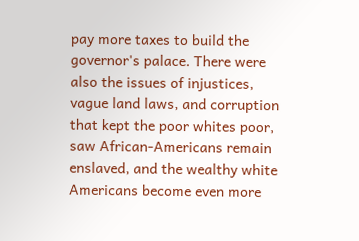pay more taxes to build the governor's palace. There were also the issues of injustices, vague land laws, and corruption that kept the poor whites poor, saw African-Americans remain enslaved, and the wealthy white Americans become even more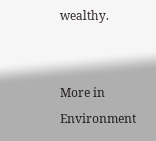wealthy.


More in Environment